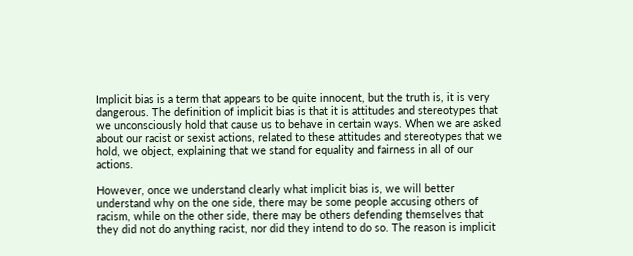Implicit bias is a term that appears to be quite innocent, but the truth is, it is very dangerous. The definition of implicit bias is that it is attitudes and stereotypes that we unconsciously hold that cause us to behave in certain ways. When we are asked about our racist or sexist actions, related to these attitudes and stereotypes that we hold, we object, explaining that we stand for equality and fairness in all of our actions.

However, once we understand clearly what implicit bias is, we will better understand why on the one side, there may be some people accusing others of racism, while on the other side, there may be others defending themselves that they did not do anything racist, nor did they intend to do so. The reason is implicit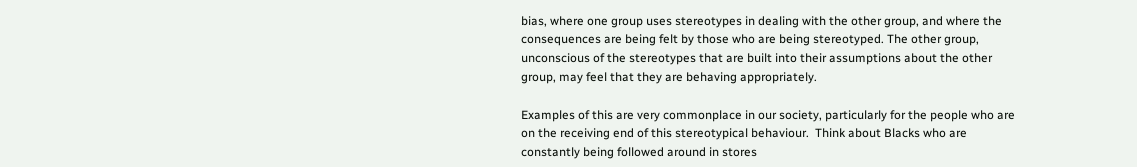bias, where one group uses stereotypes in dealing with the other group, and where the consequences are being felt by those who are being stereotyped. The other group, unconscious of the stereotypes that are built into their assumptions about the other group, may feel that they are behaving appropriately.

Examples of this are very commonplace in our society, particularly for the people who are on the receiving end of this stereotypical behaviour.  Think about Blacks who are constantly being followed around in stores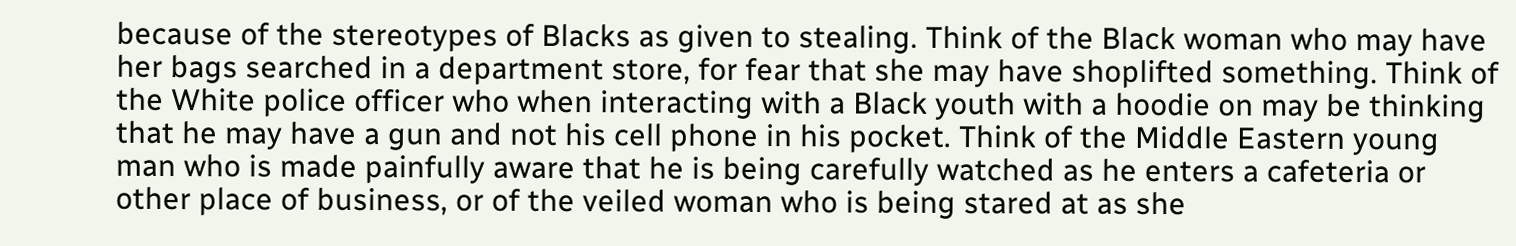because of the stereotypes of Blacks as given to stealing. Think of the Black woman who may have her bags searched in a department store, for fear that she may have shoplifted something. Think of the White police officer who when interacting with a Black youth with a hoodie on may be thinking that he may have a gun and not his cell phone in his pocket. Think of the Middle Eastern young man who is made painfully aware that he is being carefully watched as he enters a cafeteria or other place of business, or of the veiled woman who is being stared at as she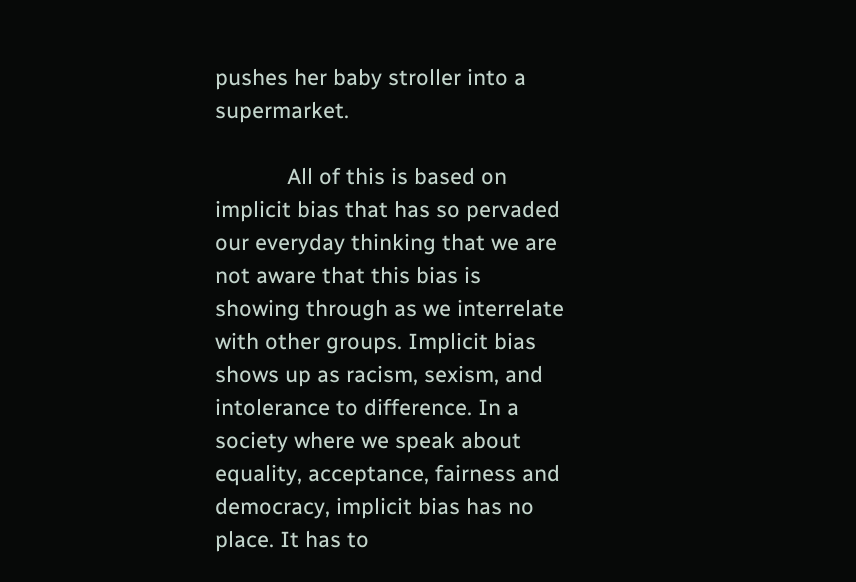pushes her baby stroller into a supermarket.

            All of this is based on implicit bias that has so pervaded our everyday thinking that we are not aware that this bias is showing through as we interrelate with other groups. Implicit bias shows up as racism, sexism, and intolerance to difference. In a society where we speak about equality, acceptance, fairness and democracy, implicit bias has no place. It has to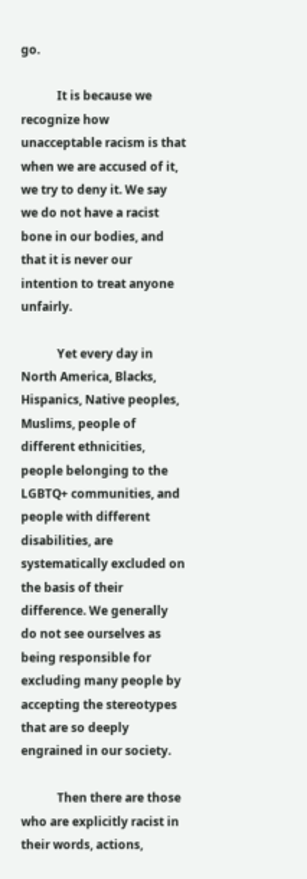go.

            It is because we recognize how unacceptable racism is that when we are accused of it, we try to deny it. We say we do not have a racist bone in our bodies, and that it is never our intention to treat anyone unfairly.

            Yet every day in North America, Blacks, Hispanics, Native peoples, Muslims, people of different ethnicities, people belonging to the LGBTQ+ communities, and people with different disabilities, are systematically excluded on the basis of their difference. We generally do not see ourselves as being responsible for excluding many people by accepting the stereotypes that are so deeply engrained in our society.

            Then there are those who are explicitly racist in their words, actions,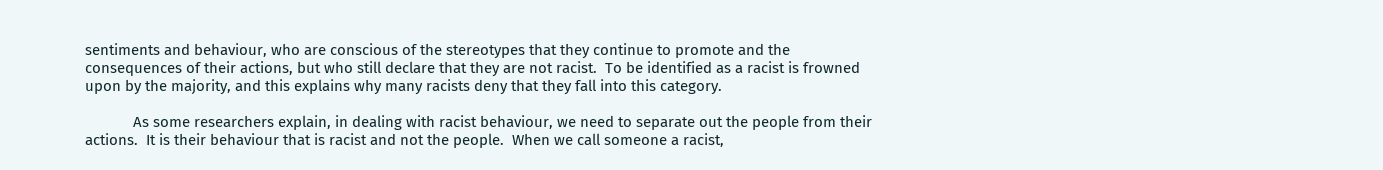sentiments and behaviour, who are conscious of the stereotypes that they continue to promote and the consequences of their actions, but who still declare that they are not racist.  To be identified as a racist is frowned upon by the majority, and this explains why many racists deny that they fall into this category.

            As some researchers explain, in dealing with racist behaviour, we need to separate out the people from their actions.  It is their behaviour that is racist and not the people.  When we call someone a racist,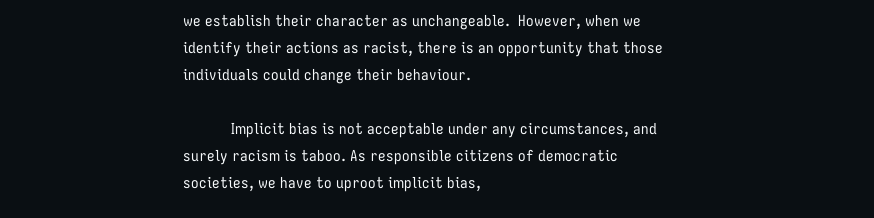we establish their character as unchangeable.  However, when we identify their actions as racist, there is an opportunity that those individuals could change their behaviour.

            Implicit bias is not acceptable under any circumstances, and surely racism is taboo. As responsible citizens of democratic societies, we have to uproot implicit bias,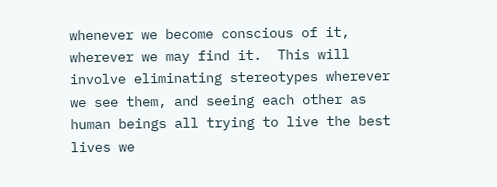whenever we become conscious of it, wherever we may find it.  This will involve eliminating stereotypes wherever we see them, and seeing each other as human beings all trying to live the best lives we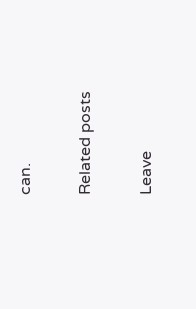can.

Related posts

Leave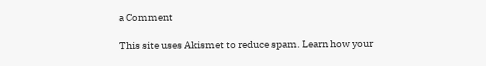a Comment

This site uses Akismet to reduce spam. Learn how your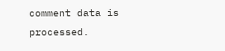comment data is processed.